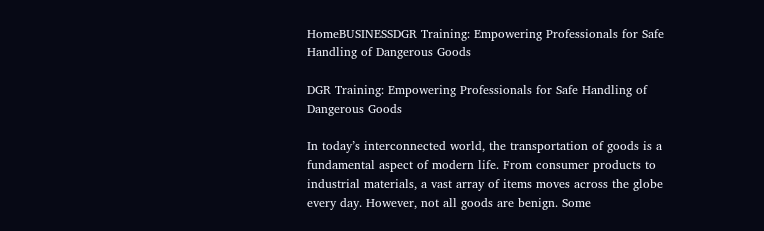HomeBUSINESSDGR Training: Empowering Professionals for Safe Handling of Dangerous Goods

DGR Training: Empowering Professionals for Safe Handling of Dangerous Goods

In today’s interconnected world, the transportation of goods is a fundamental aspect of modern life. From consumer products to industrial materials, a vast array of items moves across the globe every day. However, not all goods are benign. Some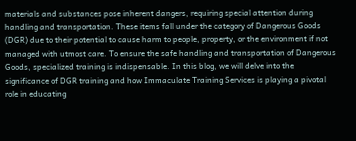materials and substances pose inherent dangers, requiring special attention during handling and transportation. These items fall under the category of Dangerous Goods (DGR) due to their potential to cause harm to people, property, or the environment if not managed with utmost care. To ensure the safe handling and transportation of Dangerous Goods, specialized training is indispensable. In this blog, we will delve into the significance of DGR training and how Immaculate Training Services is playing a pivotal role in educating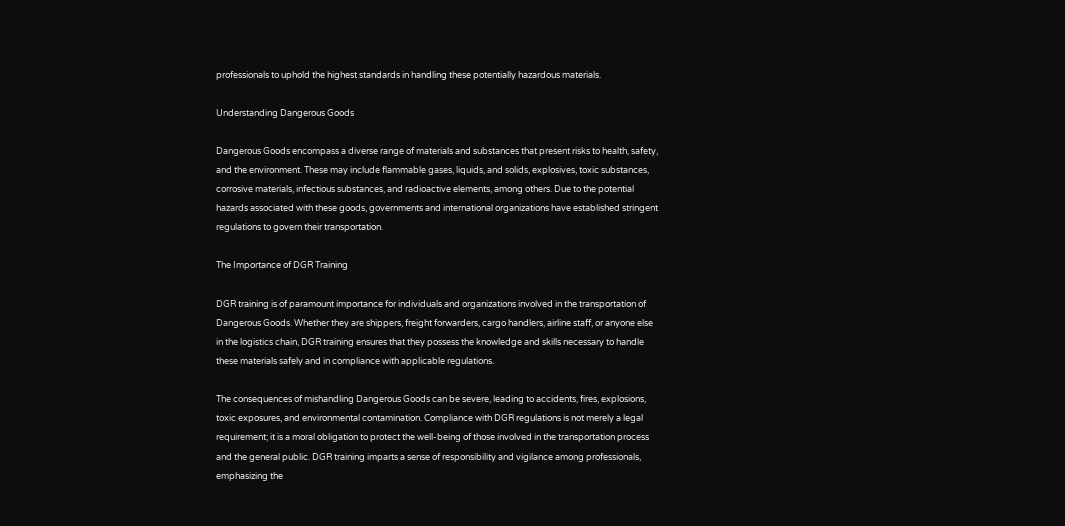professionals to uphold the highest standards in handling these potentially hazardous materials.

Understanding Dangerous Goods

Dangerous Goods encompass a diverse range of materials and substances that present risks to health, safety, and the environment. These may include flammable gases, liquids, and solids, explosives, toxic substances, corrosive materials, infectious substances, and radioactive elements, among others. Due to the potential hazards associated with these goods, governments and international organizations have established stringent regulations to govern their transportation.

The Importance of DGR Training

DGR training is of paramount importance for individuals and organizations involved in the transportation of Dangerous Goods. Whether they are shippers, freight forwarders, cargo handlers, airline staff, or anyone else in the logistics chain, DGR training ensures that they possess the knowledge and skills necessary to handle these materials safely and in compliance with applicable regulations.

The consequences of mishandling Dangerous Goods can be severe, leading to accidents, fires, explosions, toxic exposures, and environmental contamination. Compliance with DGR regulations is not merely a legal requirement; it is a moral obligation to protect the well-being of those involved in the transportation process and the general public. DGR training imparts a sense of responsibility and vigilance among professionals, emphasizing the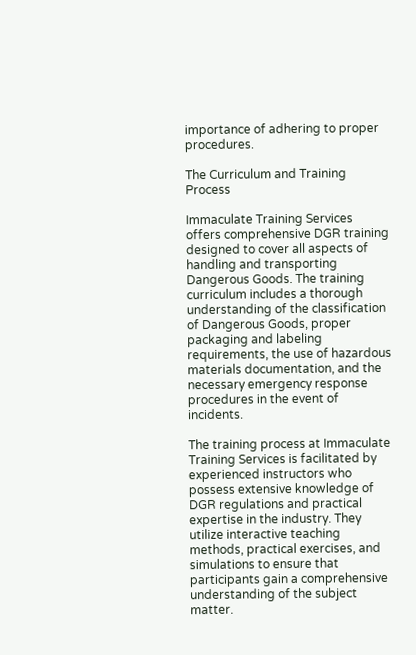importance of adhering to proper procedures.

The Curriculum and Training Process

Immaculate Training Services offers comprehensive DGR training designed to cover all aspects of handling and transporting Dangerous Goods. The training curriculum includes a thorough understanding of the classification of Dangerous Goods, proper packaging and labeling requirements, the use of hazardous materials documentation, and the necessary emergency response procedures in the event of incidents.

The training process at Immaculate Training Services is facilitated by experienced instructors who possess extensive knowledge of DGR regulations and practical expertise in the industry. They utilize interactive teaching methods, practical exercises, and simulations to ensure that participants gain a comprehensive understanding of the subject matter.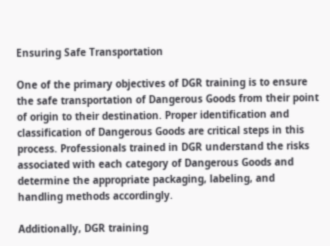Ensuring Safe Transportation

One of the primary objectives of DGR training is to ensure the safe transportation of Dangerous Goods from their point of origin to their destination. Proper identification and classification of Dangerous Goods are critical steps in this process. Professionals trained in DGR understand the risks associated with each category of Dangerous Goods and determine the appropriate packaging, labeling, and handling methods accordingly.

Additionally, DGR training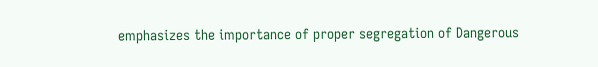emphasizes the importance of proper segregation of Dangerous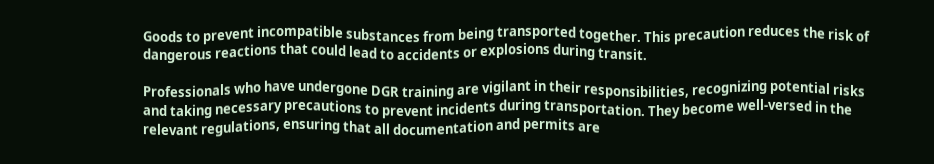Goods to prevent incompatible substances from being transported together. This precaution reduces the risk of dangerous reactions that could lead to accidents or explosions during transit.

Professionals who have undergone DGR training are vigilant in their responsibilities, recognizing potential risks and taking necessary precautions to prevent incidents during transportation. They become well-versed in the relevant regulations, ensuring that all documentation and permits are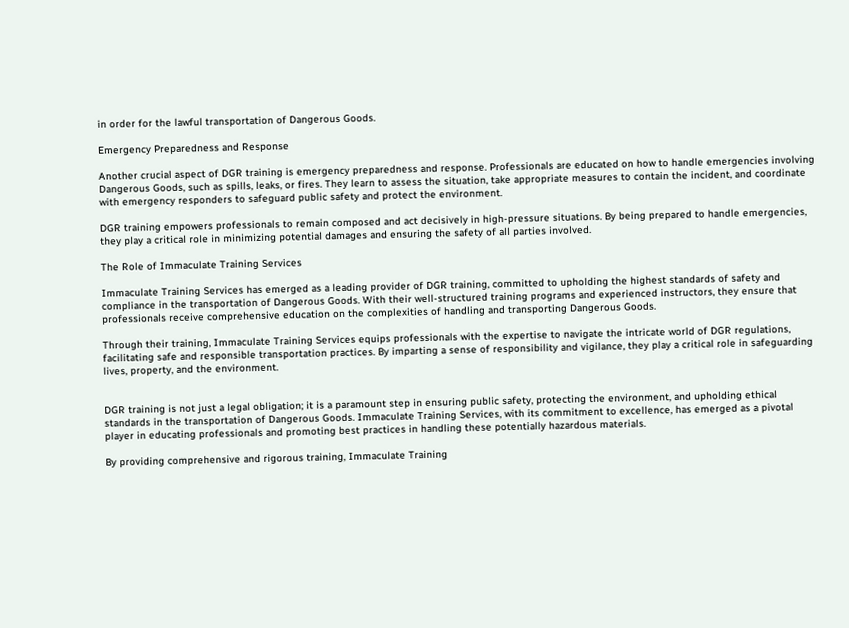in order for the lawful transportation of Dangerous Goods.

Emergency Preparedness and Response

Another crucial aspect of DGR training is emergency preparedness and response. Professionals are educated on how to handle emergencies involving Dangerous Goods, such as spills, leaks, or fires. They learn to assess the situation, take appropriate measures to contain the incident, and coordinate with emergency responders to safeguard public safety and protect the environment.

DGR training empowers professionals to remain composed and act decisively in high-pressure situations. By being prepared to handle emergencies, they play a critical role in minimizing potential damages and ensuring the safety of all parties involved.

The Role of Immaculate Training Services

Immaculate Training Services has emerged as a leading provider of DGR training, committed to upholding the highest standards of safety and compliance in the transportation of Dangerous Goods. With their well-structured training programs and experienced instructors, they ensure that professionals receive comprehensive education on the complexities of handling and transporting Dangerous Goods.

Through their training, Immaculate Training Services equips professionals with the expertise to navigate the intricate world of DGR regulations, facilitating safe and responsible transportation practices. By imparting a sense of responsibility and vigilance, they play a critical role in safeguarding lives, property, and the environment.


DGR training is not just a legal obligation; it is a paramount step in ensuring public safety, protecting the environment, and upholding ethical standards in the transportation of Dangerous Goods. Immaculate Training Services, with its commitment to excellence, has emerged as a pivotal player in educating professionals and promoting best practices in handling these potentially hazardous materials.

By providing comprehensive and rigorous training, Immaculate Training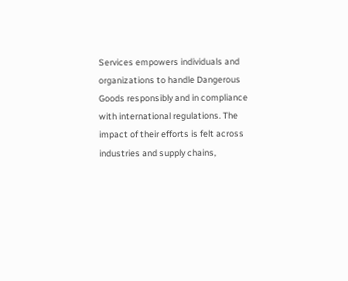Services empowers individuals and organizations to handle Dangerous Goods responsibly and in compliance with international regulations. The impact of their efforts is felt across industries and supply chains,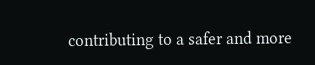contributing to a safer and more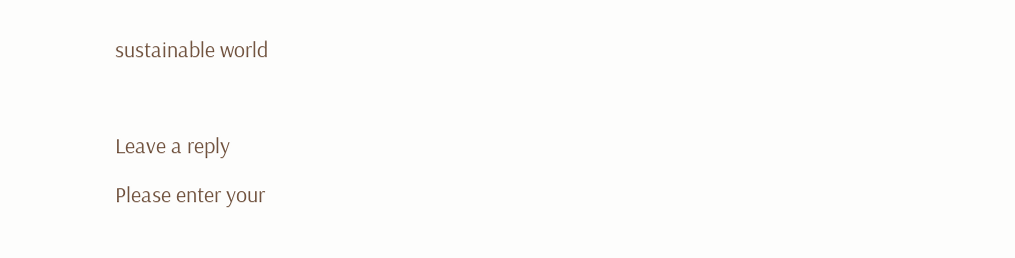sustainable world



Leave a reply

Please enter your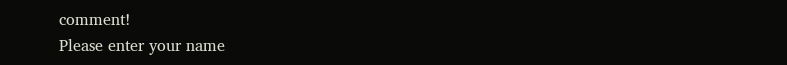comment!
Please enter your name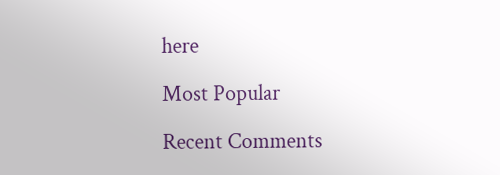here

Most Popular

Recent Comments